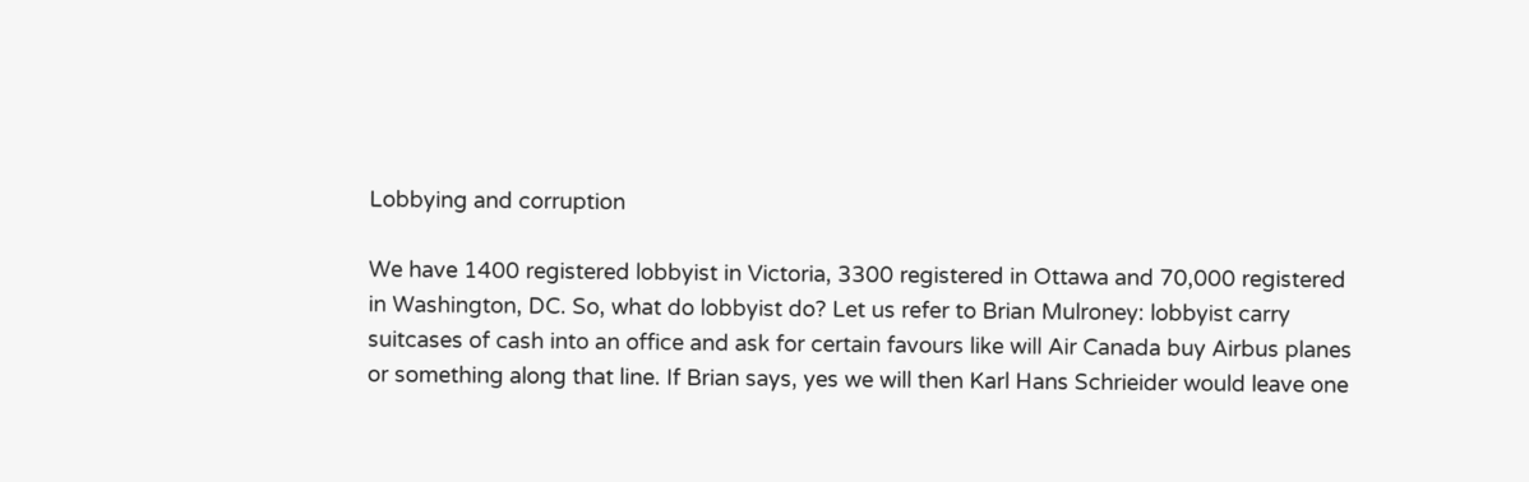Lobbying and corruption

We have 1400 registered lobbyist in Victoria, 3300 registered in Ottawa and 70,000 registered in Washington, DC. So, what do lobbyist do? Let us refer to Brian Mulroney: lobbyist carry suitcases of cash into an office and ask for certain favours like will Air Canada buy Airbus planes or something along that line. If Brian says, yes we will then Karl Hans Schrieider would leave one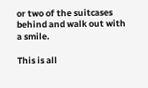or two of the suitcases behind and walk out with a smile.

This is all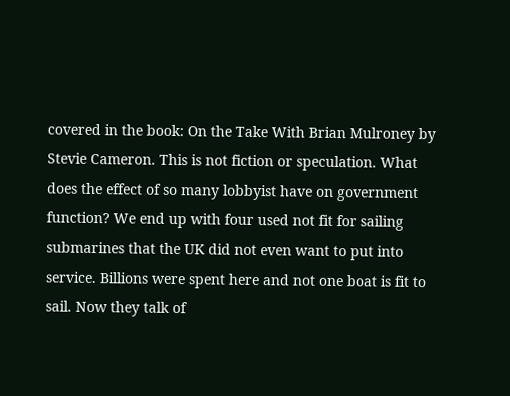covered in the book: On the Take With Brian Mulroney by Stevie Cameron. This is not fiction or speculation. What does the effect of so many lobbyist have on government function? We end up with four used not fit for sailing submarines that the UK did not even want to put into service. Billions were spent here and not one boat is fit to sail. Now they talk of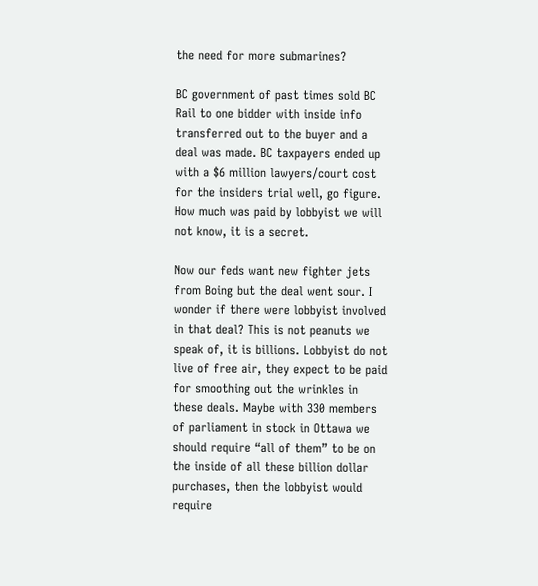the need for more submarines?

BC government of past times sold BC Rail to one bidder with inside info transferred out to the buyer and a deal was made. BC taxpayers ended up with a $6 million lawyers/court cost for the insiders trial well, go figure. How much was paid by lobbyist we will not know, it is a secret.

Now our feds want new fighter jets from Boing but the deal went sour. I wonder if there were lobbyist involved in that deal? This is not peanuts we speak of, it is billions. Lobbyist do not live of free air, they expect to be paid for smoothing out the wrinkles in these deals. Maybe with 330 members of parliament in stock in Ottawa we should require “all of them” to be on the inside of all these billion dollar purchases, then the lobbyist would require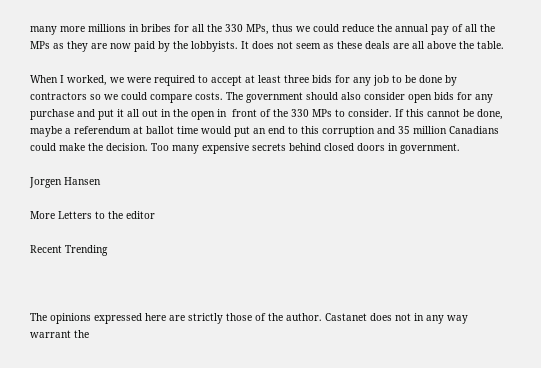many more millions in bribes for all the 330 MPs, thus we could reduce the annual pay of all the MPs as they are now paid by the lobbyists. It does not seem as these deals are all above the table.

When I worked, we were required to accept at least three bids for any job to be done by contractors so we could compare costs. The government should also consider open bids for any purchase and put it all out in the open in  front of the 330 MPs to consider. If this cannot be done, maybe a referendum at ballot time would put an end to this corruption and 35 million Canadians could make the decision. Too many expensive secrets behind closed doors in government.

Jorgen Hansen

More Letters to the editor

Recent Trending



The opinions expressed here are strictly those of the author. Castanet does not in any way warrant the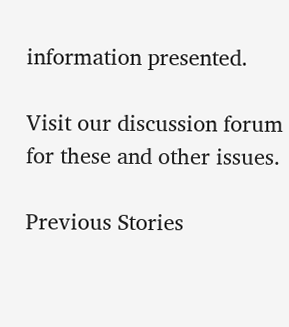information presented.

Visit our discussion forum
for these and other issues.

Previous Stories